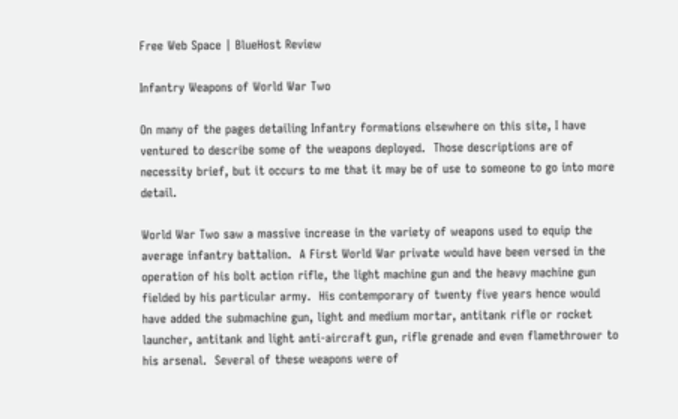Free Web Space | BlueHost Review

Infantry Weapons of World War Two

On many of the pages detailing Infantry formations elsewhere on this site, I have ventured to describe some of the weapons deployed.  Those descriptions are of necessity brief, but it occurs to me that it may be of use to someone to go into more detail.

World War Two saw a massive increase in the variety of weapons used to equip the average infantry battalion.  A First World War private would have been versed in the operation of his bolt action rifle, the light machine gun and the heavy machine gun fielded by his particular army.  His contemporary of twenty five years hence would have added the submachine gun, light and medium mortar, antitank rifle or rocket launcher, antitank and light anti-aircraft gun, rifle grenade and even flamethrower to his arsenal.  Several of these weapons were of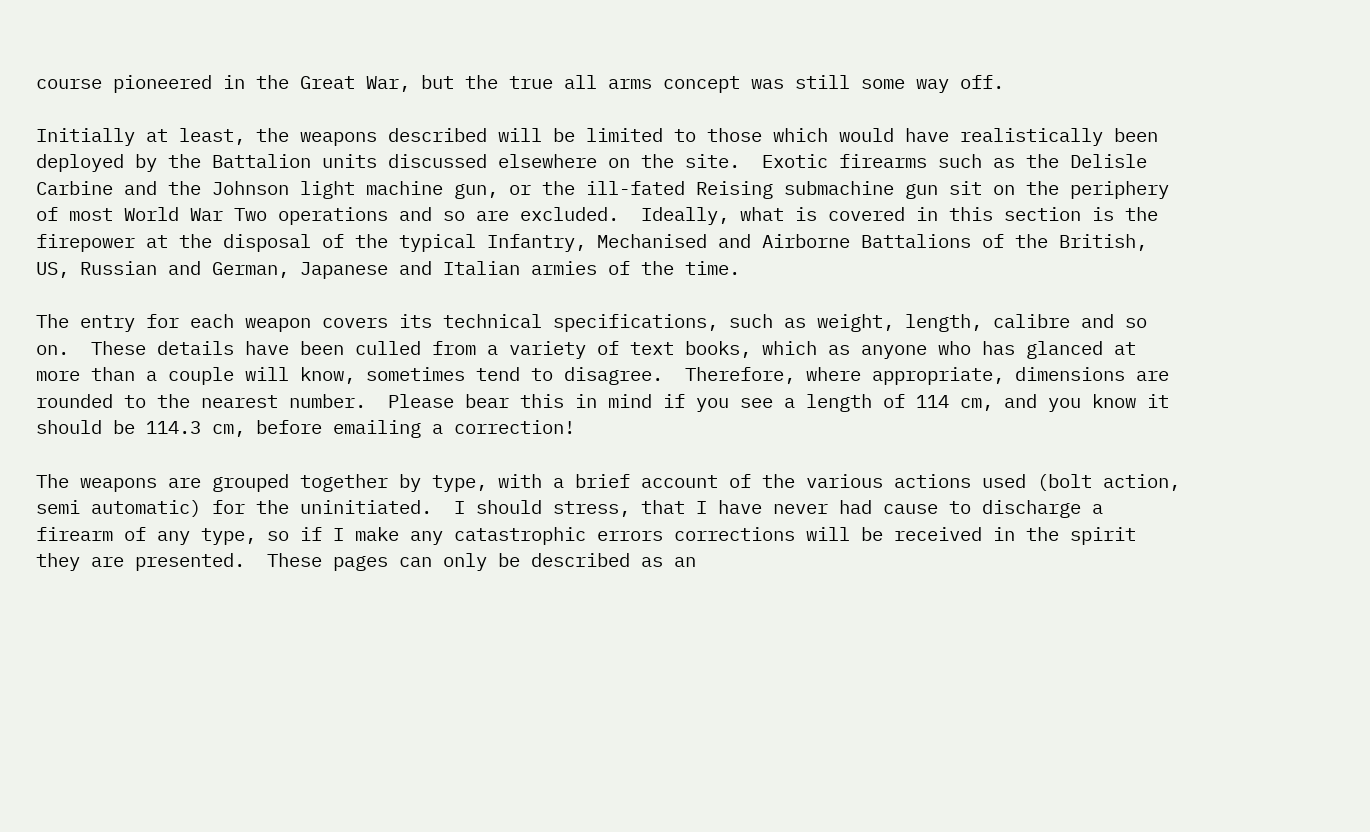course pioneered in the Great War, but the true all arms concept was still some way off.

Initially at least, the weapons described will be limited to those which would have realistically been deployed by the Battalion units discussed elsewhere on the site.  Exotic firearms such as the Delisle Carbine and the Johnson light machine gun, or the ill-fated Reising submachine gun sit on the periphery of most World War Two operations and so are excluded.  Ideally, what is covered in this section is the firepower at the disposal of the typical Infantry, Mechanised and Airborne Battalions of the British, US, Russian and German, Japanese and Italian armies of the time.

The entry for each weapon covers its technical specifications, such as weight, length, calibre and so on.  These details have been culled from a variety of text books, which as anyone who has glanced at more than a couple will know, sometimes tend to disagree.  Therefore, where appropriate, dimensions are rounded to the nearest number.  Please bear this in mind if you see a length of 114 cm, and you know it should be 114.3 cm, before emailing a correction!

The weapons are grouped together by type, with a brief account of the various actions used (bolt action, semi automatic) for the uninitiated.  I should stress, that I have never had cause to discharge a firearm of any type, so if I make any catastrophic errors corrections will be received in the spirit they are presented.  These pages can only be described as an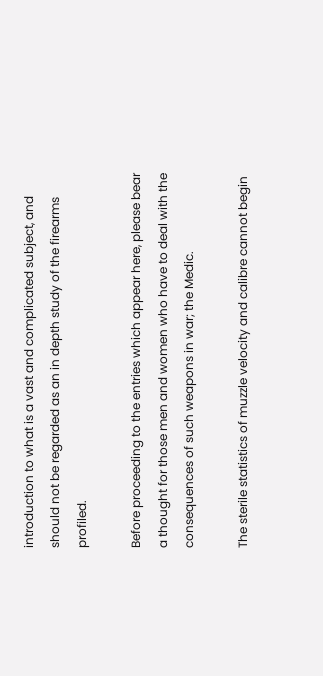introduction to what is a vast and complicated subject, and should not be regarded as an in depth study of the firearms profiled.

Before proceeding to the entries which appear here, please bear a thought for those men and women who have to deal with the consequences of such weapons in war; the Medic.

The sterile statistics of muzzle velocity and calibre cannot begin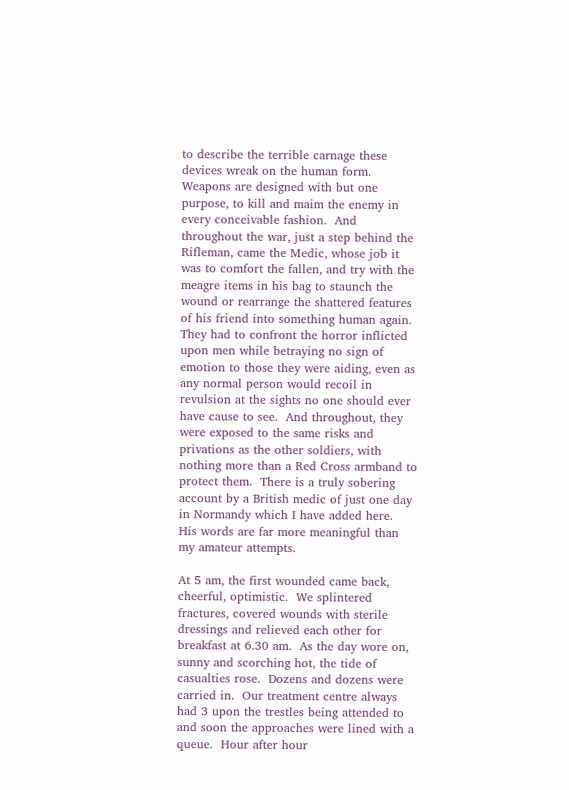to describe the terrible carnage these devices wreak on the human form.  Weapons are designed with but one purpose, to kill and maim the enemy in every conceivable fashion.  And throughout the war, just a step behind the Rifleman, came the Medic, whose job it was to comfort the fallen, and try with the meagre items in his bag to staunch the wound or rearrange the shattered features of his friend into something human again.  They had to confront the horror inflicted upon men while betraying no sign of emotion to those they were aiding, even as any normal person would recoil in revulsion at the sights no one should ever have cause to see.  And throughout, they were exposed to the same risks and privations as the other soldiers, with nothing more than a Red Cross armband to protect them.  There is a truly sobering account by a British medic of just one day in Normandy which I have added here.  His words are far more meaningful than my amateur attempts.

At 5 am, the first wounded came back, cheerful, optimistic.  We splintered fractures, covered wounds with sterile dressings and relieved each other for breakfast at 6.30 am.  As the day wore on, sunny and scorching hot, the tide of casualties rose.  Dozens and dozens were carried in.  Our treatment centre always had 3 upon the trestles being attended to and soon the approaches were lined with a queue.  Hour after hour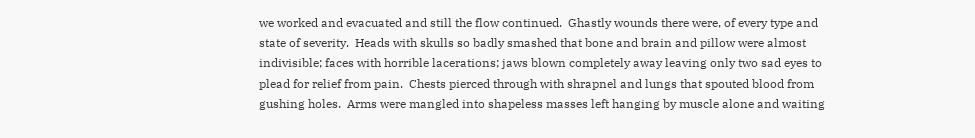we worked and evacuated and still the flow continued.  Ghastly wounds there were, of every type and state of severity.  Heads with skulls so badly smashed that bone and brain and pillow were almost indivisible; faces with horrible lacerations; jaws blown completely away leaving only two sad eyes to plead for relief from pain.  Chests pierced through with shrapnel and lungs that spouted blood from gushing holes.  Arms were mangled into shapeless masses left hanging by muscle alone and waiting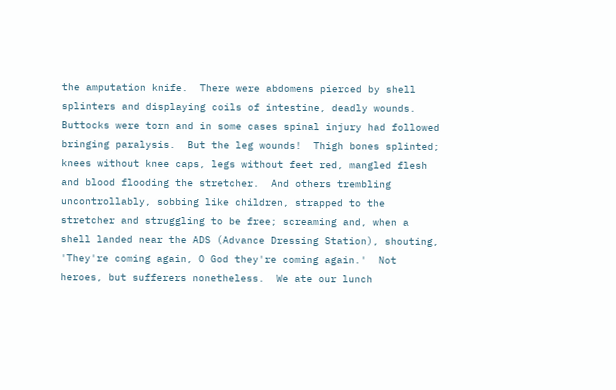the amputation knife.  There were abdomens pierced by shell splinters and displaying coils of intestine, deadly wounds.  Buttocks were torn and in some cases spinal injury had followed bringing paralysis.  But the leg wounds!  Thigh bones splinted; knees without knee caps, legs without feet red, mangled flesh and blood flooding the stretcher.  And others trembling uncontrollably, sobbing like children, strapped to the stretcher and struggling to be free; screaming and, when a shell landed near the ADS (Advance Dressing Station), shouting, 'They're coming again, O God they're coming again.'  Not heroes, but sufferers nonetheless.  We ate our lunch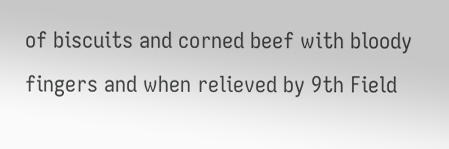of biscuits and corned beef with bloody fingers and when relieved by 9th Field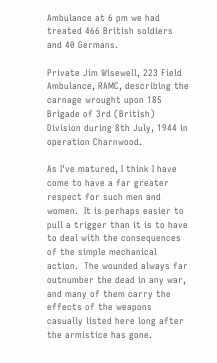Ambulance at 6 pm we had treated 466 British soldiers and 40 Germans.

Private Jim Wisewell, 223 Field Ambulance, RAMC, describing the carnage wrought upon 185 Brigade of 3rd (British) Division during 8th July, 1944 in operation Charnwood.

As I've matured, I think I have come to have a far greater respect for such men and women.  It is perhaps easier to pull a trigger than it is to have to deal with the consequences of the simple mechanical action.  The wounded always far outnumber the dead in any war, and many of them carry the effects of the weapons casually listed here long after the armistice has gone.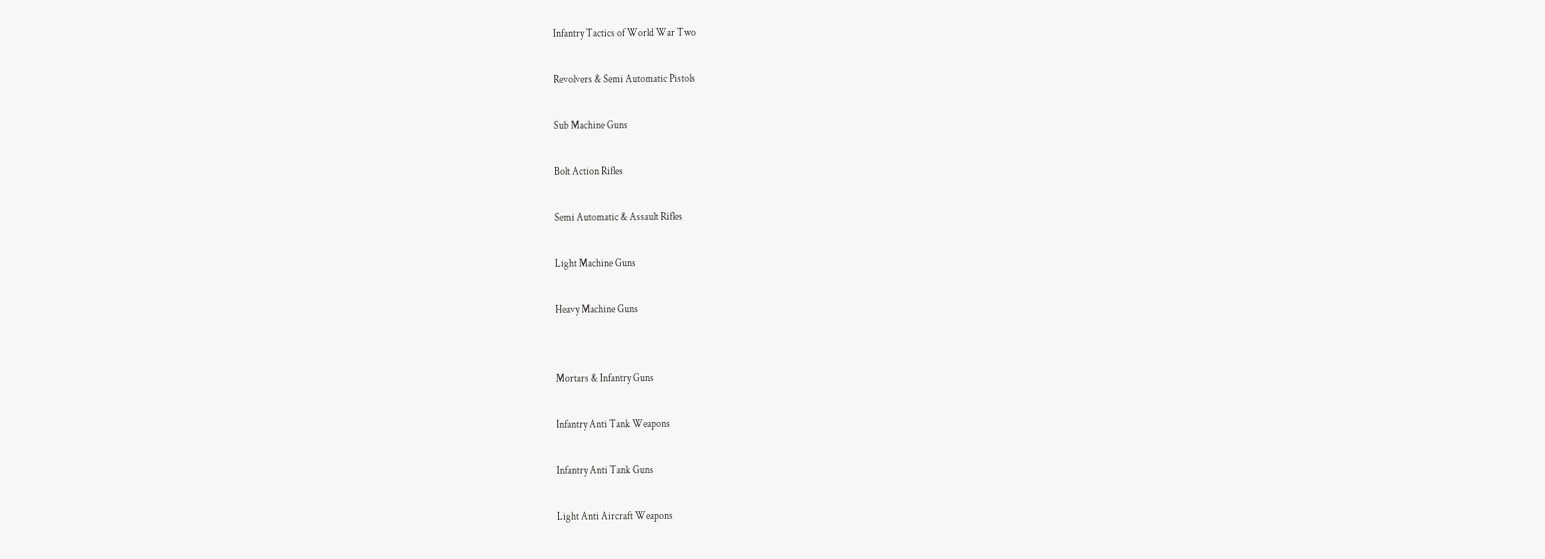Infantry Tactics of World War Two

Revolvers & Semi Automatic Pistols

Sub Machine Guns

Bolt Action Rifles

Semi Automatic & Assault Rifles

Light Machine Guns

Heavy Machine Guns


Mortars & Infantry Guns

Infantry Anti Tank Weapons

Infantry Anti Tank Guns

Light Anti Aircraft Weapons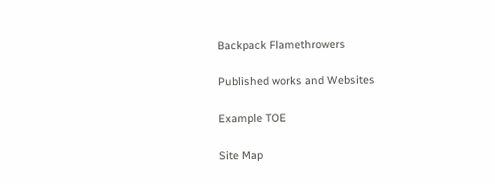Backpack Flamethrowers

Published works and Websites

Example TOE

Site Map